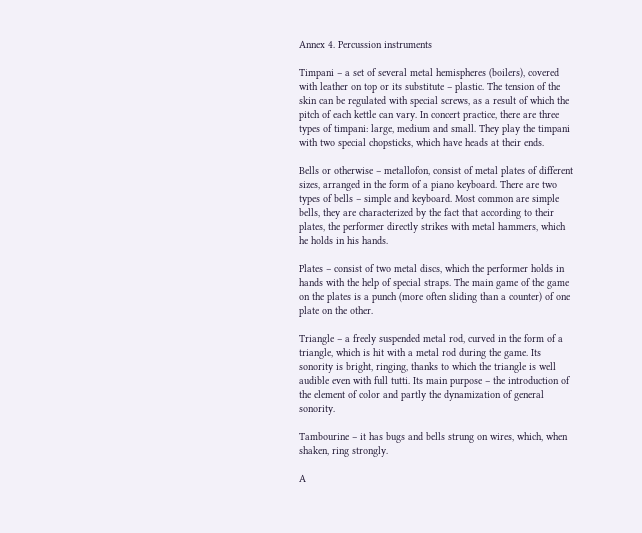Annex 4. Percussion instruments

Timpani – a set of several metal hemispheres (boilers), covered with leather on top or its substitute – plastic. The tension of the skin can be regulated with special screws, as a result of which the pitch of each kettle can vary. In concert practice, there are three types of timpani: large, medium and small. They play the timpani with two special chopsticks, which have heads at their ends.

Bells or otherwise – metallofon, consist of metal plates of different sizes, arranged in the form of a piano keyboard. There are two types of bells – simple and keyboard. Most common are simple bells, they are characterized by the fact that according to their plates, the performer directly strikes with metal hammers, which he holds in his hands.

Plates – consist of two metal discs, which the performer holds in hands with the help of special straps. The main game of the game on the plates is a punch (more often sliding than a counter) of one plate on the other.

Triangle – a freely suspended metal rod, curved in the form of a triangle, which is hit with a metal rod during the game. Its sonority is bright, ringing, thanks to which the triangle is well audible even with full tutti. Its main purpose – the introduction of the element of color and partly the dynamization of general sonority.

Tambourine – it has bugs and bells strung on wires, which, when shaken, ring strongly.

A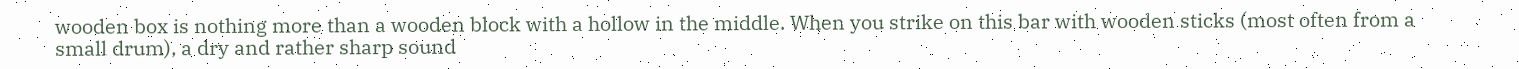wooden box is nothing more than a wooden block with a hollow in the middle. When you strike on this bar with wooden sticks (most often from a small drum), a dry and rather sharp sound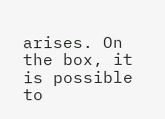arises. On the box, it is possible to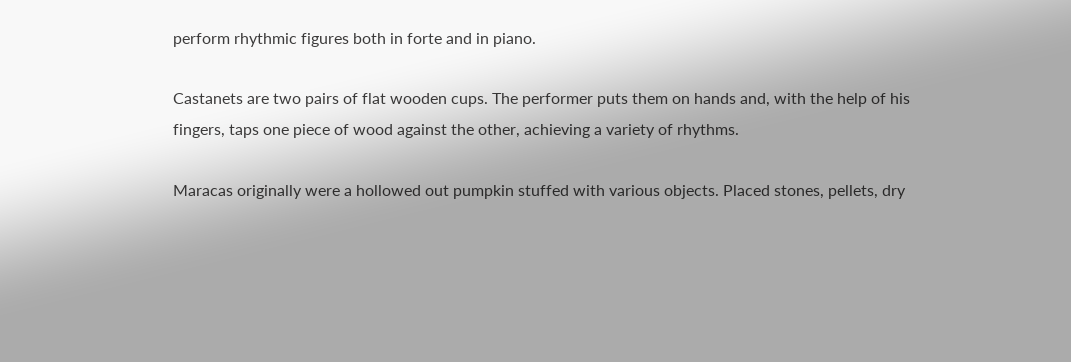perform rhythmic figures both in forte and in piano.

Castanets are two pairs of flat wooden cups. The performer puts them on hands and, with the help of his fingers, taps one piece of wood against the other, achieving a variety of rhythms.

Maracas originally were a hollowed out pumpkin stuffed with various objects. Placed stones, pellets, dry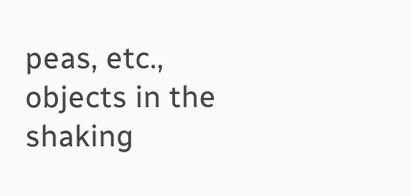peas, etc., objects in the shaking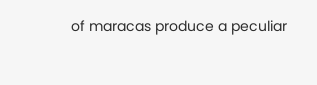of maracas produce a peculiar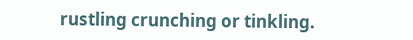rustling crunching or tinkling.